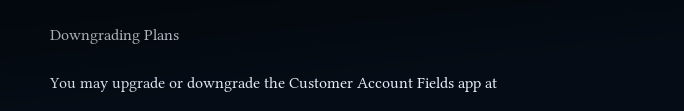Downgrading Plans

You may upgrade or downgrade the Customer Account Fields app at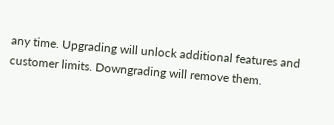any time. Upgrading will unlock additional features and customer limits. Downgrading will remove them.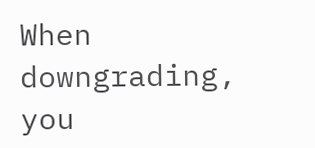When downgrading, you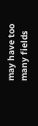may have too many fields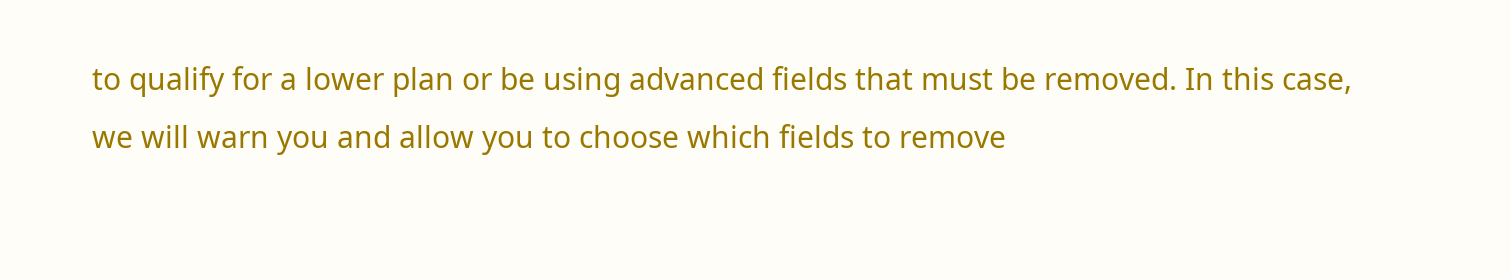to qualify for a lower plan or be using advanced fields that must be removed. In this case, we will warn you and allow you to choose which fields to remove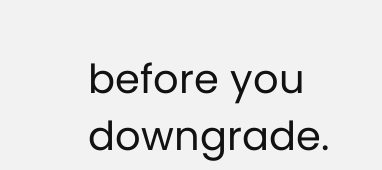before you downgrade.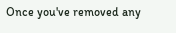Once you've removed any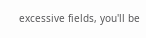excessive fields, you'll be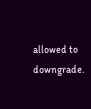allowed to downgrade.